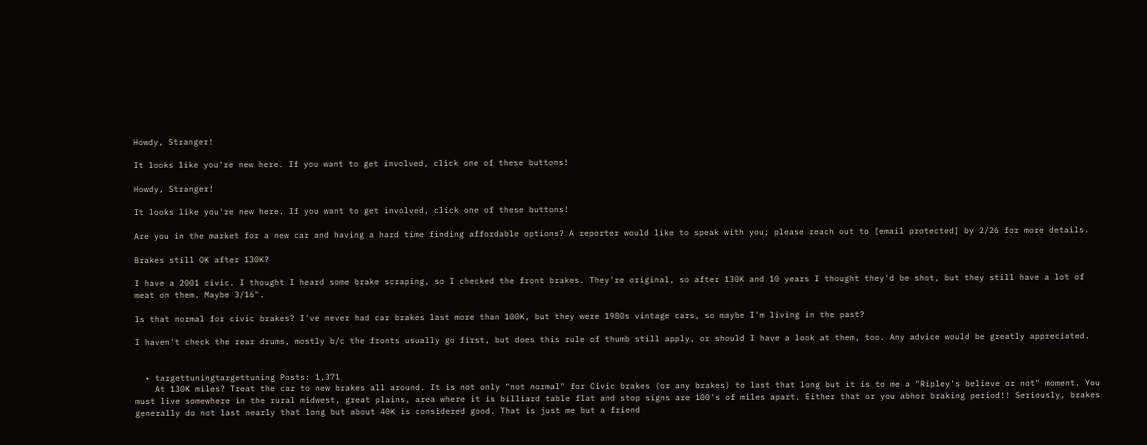Howdy, Stranger!

It looks like you're new here. If you want to get involved, click one of these buttons!

Howdy, Stranger!

It looks like you're new here. If you want to get involved, click one of these buttons!

Are you in the market for a new car and having a hard time finding affordable options? A reporter would like to speak with you; please reach out to [email protected] by 2/26 for more details.

Brakes still OK after 130K?

I have a 2001 civic. I thought I heard some brake scraping, so I checked the front brakes. They're original, so after 130K and 10 years I thought they'd be shot, but they still have a lot of meat on them. Maybe 3/16".

Is that normal for civic brakes? I've never had car brakes last more than 100K, but they were 1980s vintage cars, so maybe I'm living in the past?

I haven't check the rear drums, mostly b/c the fronts usually go first, but does this rule of thumb still apply, or should I have a look at them, too. Any advice would be greatly appreciated.


  • targettuningtargettuning Posts: 1,371
    At 130K miles? Treat the car to new brakes all around. It is not only "not normal" for Civic brakes (or any brakes) to last that long but it is to me a "Ripley's believe or not" moment. You must live somewhere in the rural midwest, great plains, area where it is billiard table flat and stop signs are 100's of miles apart. Either that or you abhor braking period!! Seriously, brakes generally do not last nearly that long but about 40K is considered good. That is just me but a friend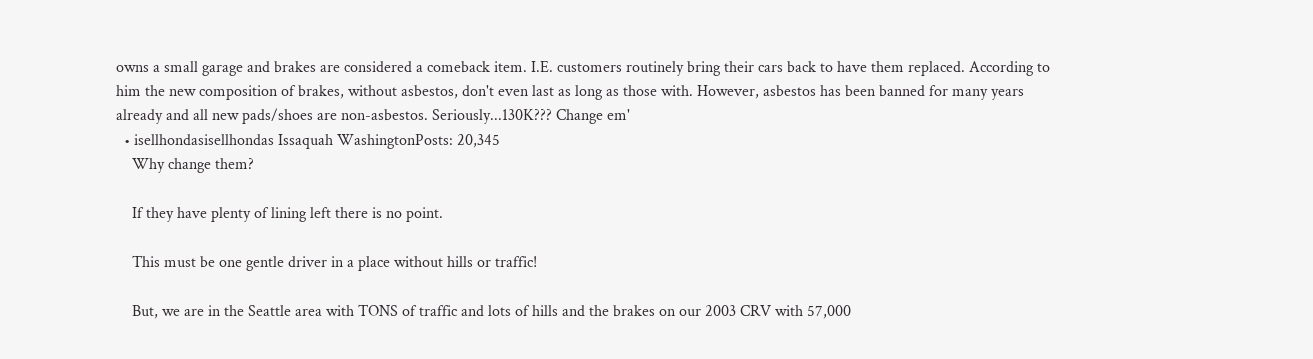owns a small garage and brakes are considered a comeback item. I.E. customers routinely bring their cars back to have them replaced. According to him the new composition of brakes, without asbestos, don't even last as long as those with. However, asbestos has been banned for many years already and all new pads/shoes are non-asbestos. Seriously...130K??? Change em'
  • isellhondasisellhondas Issaquah WashingtonPosts: 20,345
    Why change them?

    If they have plenty of lining left there is no point.

    This must be one gentle driver in a place without hills or traffic!

    But, we are in the Seattle area with TONS of traffic and lots of hills and the brakes on our 2003 CRV with 57,000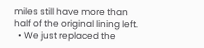miles still have more than half of the original lining left.
  • We just replaced the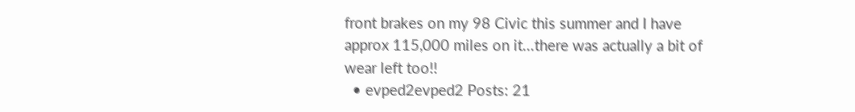front brakes on my 98 Civic this summer and I have approx 115,000 miles on it...there was actually a bit of wear left too!!
  • evped2evped2 Posts: 21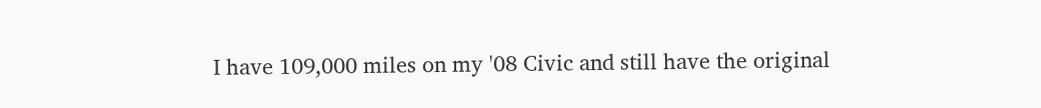I have 109,000 miles on my '08 Civic and still have the original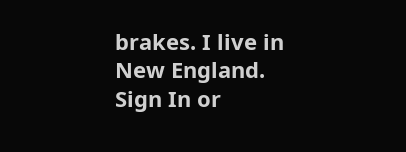brakes. I live in New England.
Sign In or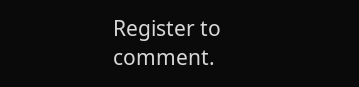Register to comment.